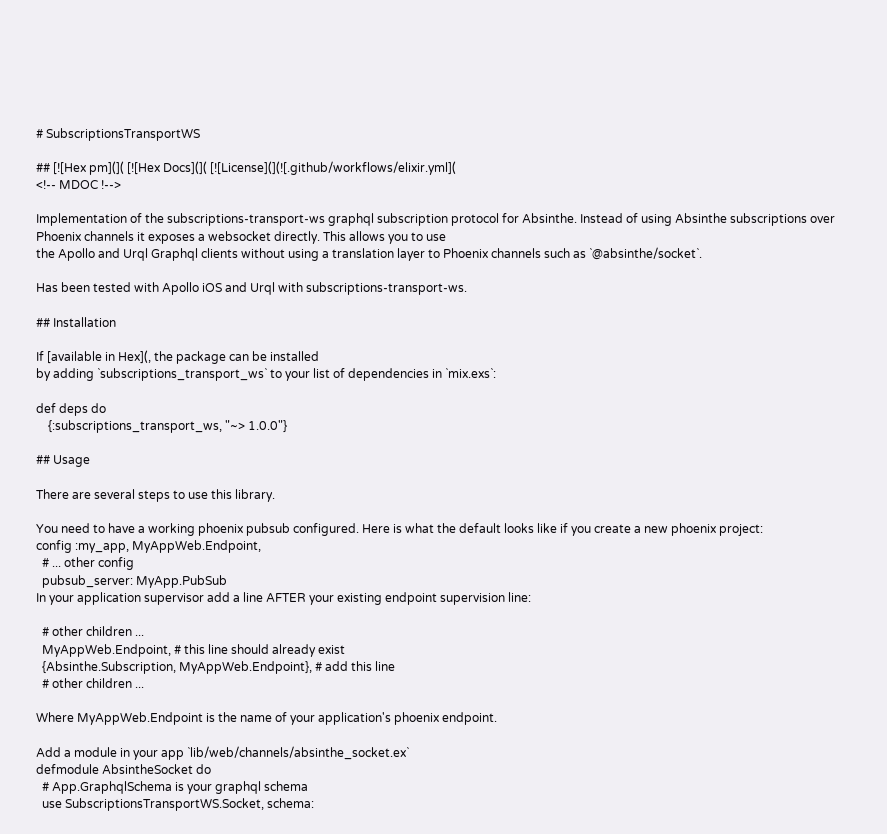# SubscriptionsTransportWS

## [![Hex pm](]( [![Hex Docs](]( [![License](](![.github/workflows/elixir.yml](
<!-- MDOC !-->

Implementation of the subscriptions-transport-ws graphql subscription protocol for Absinthe. Instead of using Absinthe subscriptions over Phoenix channels it exposes a websocket directly. This allows you to use
the Apollo and Urql Graphql clients without using a translation layer to Phoenix channels such as `@absinthe/socket`.

Has been tested with Apollo iOS and Urql with subscriptions-transport-ws.

## Installation

If [available in Hex](, the package can be installed
by adding `subscriptions_transport_ws` to your list of dependencies in `mix.exs`:

def deps do
    {:subscriptions_transport_ws, "~> 1.0.0"}

## Usage

There are several steps to use this library.

You need to have a working phoenix pubsub configured. Here is what the default looks like if you create a new phoenix project:
config :my_app, MyAppWeb.Endpoint,
  # ... other config
  pubsub_server: MyApp.PubSub
In your application supervisor add a line AFTER your existing endpoint supervision line:

  # other children ...
  MyAppWeb.Endpoint, # this line should already exist
  {Absinthe.Subscription, MyAppWeb.Endpoint}, # add this line
  # other children ...

Where MyAppWeb.Endpoint is the name of your application's phoenix endpoint.

Add a module in your app `lib/web/channels/absinthe_socket.ex`
defmodule AbsintheSocket do
  # App.GraphqlSchema is your graphql schema
  use SubscriptionsTransportWS.Socket, schema: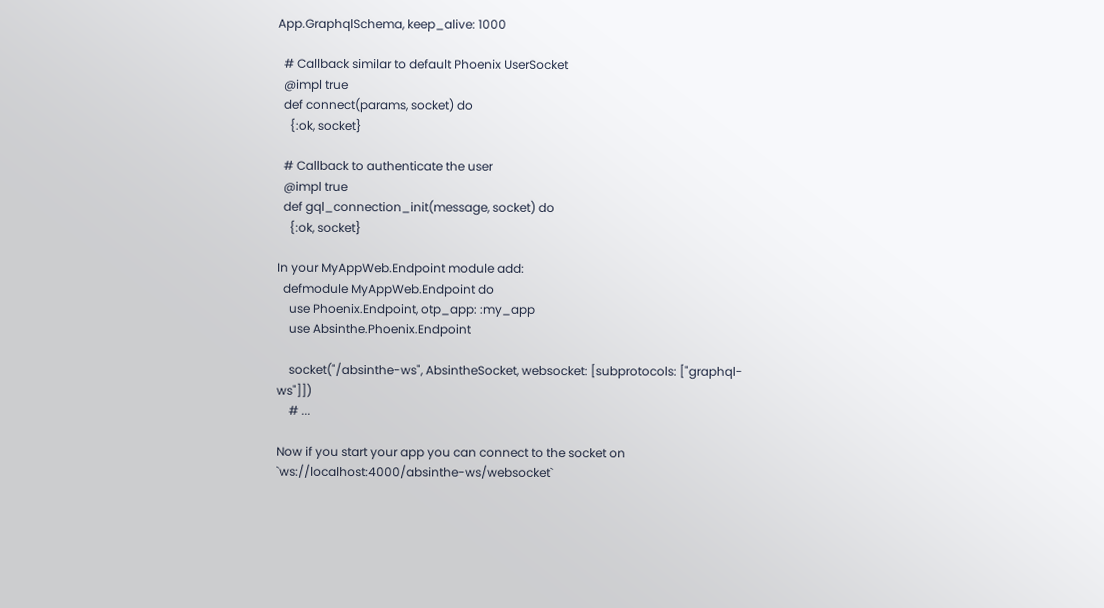App.GraphqlSchema, keep_alive: 1000

  # Callback similar to default Phoenix UserSocket
  @impl true
  def connect(params, socket) do
    {:ok, socket}

  # Callback to authenticate the user
  @impl true
  def gql_connection_init(message, socket) do
    {:ok, socket}

In your MyAppWeb.Endpoint module add:
  defmodule MyAppWeb.Endpoint do
    use Phoenix.Endpoint, otp_app: :my_app
    use Absinthe.Phoenix.Endpoint

    socket("/absinthe-ws", AbsintheSocket, websocket: [subprotocols: ["graphql-ws"]])
    # ...

Now if you start your app you can connect to the socket on `ws://localhost:4000/absinthe-ws/websocket`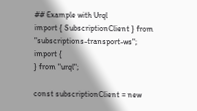## Example with Urql
import { SubscriptionClient } from "subscriptions-transport-ws";
import {
} from "urql";

const subscriptionClient = new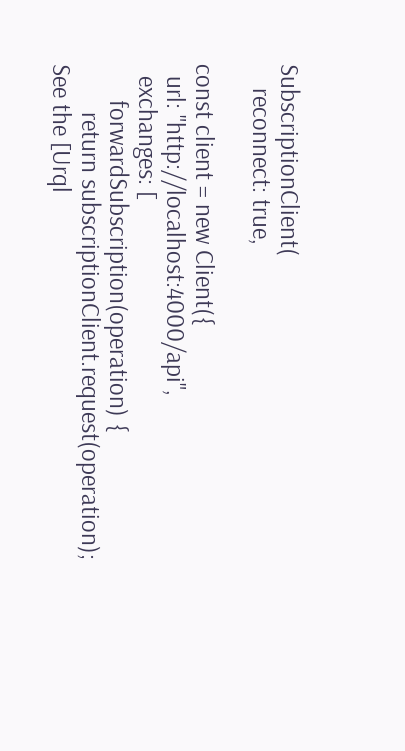SubscriptionClient(
    reconnect: true,

const client = new Client({
  url: "http://localhost:4000/api",
  exchanges: [
      forwardSubscription(operation) {
        return subscriptionClient.request(operation);
See the [Urql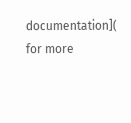documentation]( for more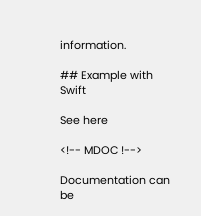information.

## Example with Swift

See here

<!-- MDOC !-->

Documentation can be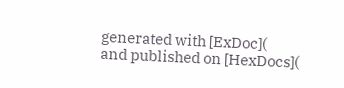generated with [ExDoc](
and published on [HexDocs](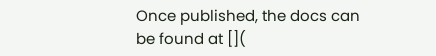Once published, the docs can
be found at [](